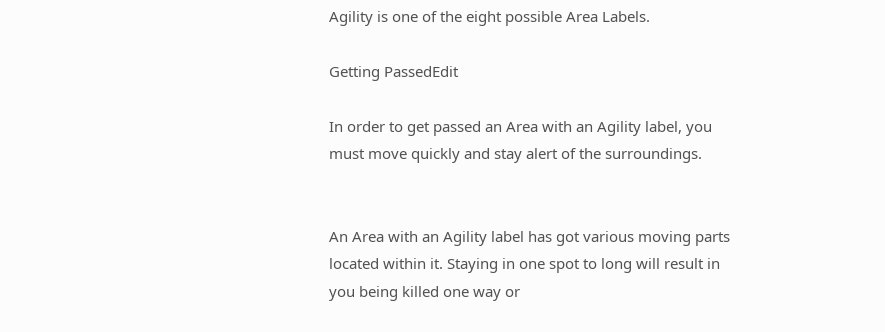Agility is one of the eight possible Area Labels.

Getting PassedEdit

In order to get passed an Area with an Agility label, you must move quickly and stay alert of the surroundings.


An Area with an Agility label has got various moving parts located within it. Staying in one spot to long will result in you being killed one way or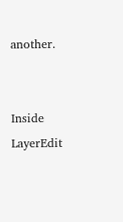another.


Inside LayerEdit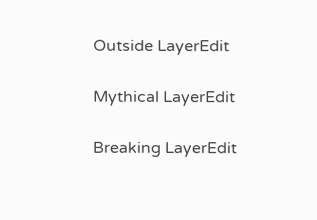Outside LayerEdit

Mythical LayerEdit

Breaking LayerEdit